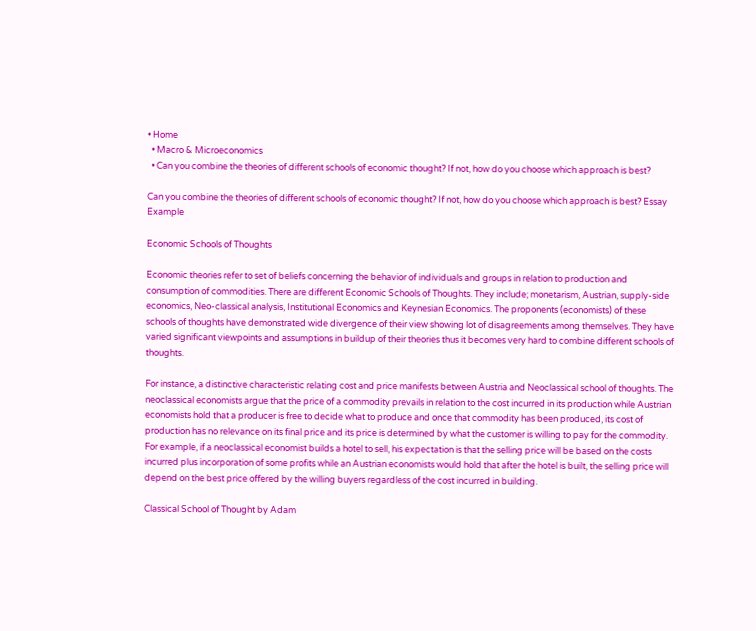• Home
  • Macro & Microeconomics
  • Can you combine the theories of different schools of economic thought? If not, how do you choose which approach is best?

Can you combine the theories of different schools of economic thought? If not, how do you choose which approach is best? Essay Example

Economic Schools of Thoughts

Economic theories refer to set of beliefs concerning the behavior of individuals and groups in relation to production and consumption of commodities. There are different Economic Schools of Thoughts. They include; monetarism, Austrian, supply-side economics, Neo-classical analysis, Institutional Economics and Keynesian Economics. The proponents (economists) of these schools of thoughts have demonstrated wide divergence of their view showing lot of disagreements among themselves. They have varied significant viewpoints and assumptions in buildup of their theories thus it becomes very hard to combine different schools of thoughts.

For instance, a distinctive characteristic relating cost and price manifests between Austria and Neoclassical school of thoughts. The neoclassical economists argue that the price of a commodity prevails in relation to the cost incurred in its production while Austrian economists hold that a producer is free to decide what to produce and once that commodity has been produced, its cost of production has no relevance on its final price and its price is determined by what the customer is willing to pay for the commodity. For example, if a neoclassical economist builds a hotel to sell, his expectation is that the selling price will be based on the costs incurred plus incorporation of some profits while an Austrian economists would hold that after the hotel is built, the selling price will depend on the best price offered by the willing buyers regardless of the cost incurred in building.

Classical School of Thought by Adam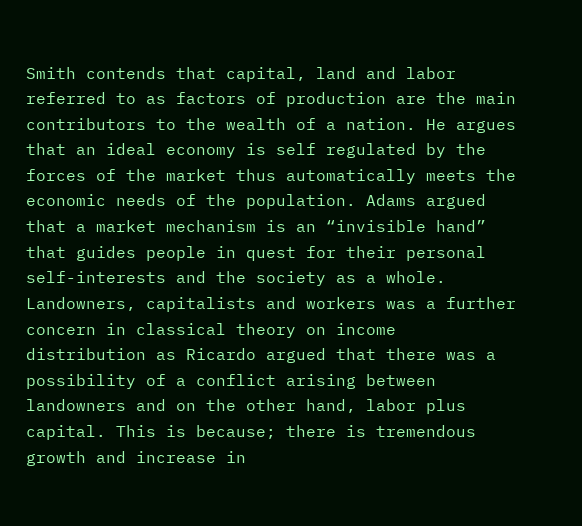Smith contends that capital, land and labor referred to as factors of production are the main contributors to the wealth of a nation. He argues that an ideal economy is self regulated by the forces of the market thus automatically meets the economic needs of the population. Adams argued that a market mechanism is an “invisible hand” that guides people in quest for their personal self-interests and the society as a whole. Landowners, capitalists and workers was a further concern in classical theory on income distribution as Ricardo argued that there was a possibility of a conflict arising between landowners and on the other hand, labor plus capital. This is because; there is tremendous growth and increase in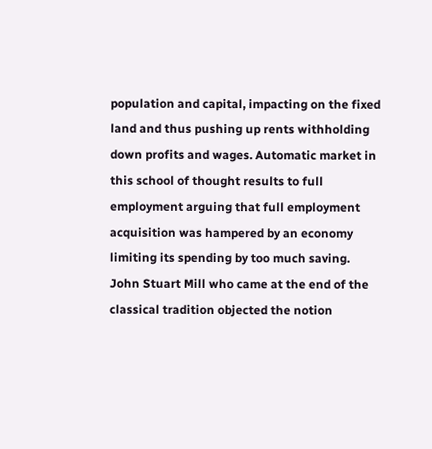population and capital, impacting on the fixed land and thus pushing up rents withholding down profits and wages. Automatic market in this school of thought results to full employment arguing that full employment acquisition was hampered by an economy limiting its spending by too much saving. John Stuart Mill who came at the end of the classical tradition objected the notion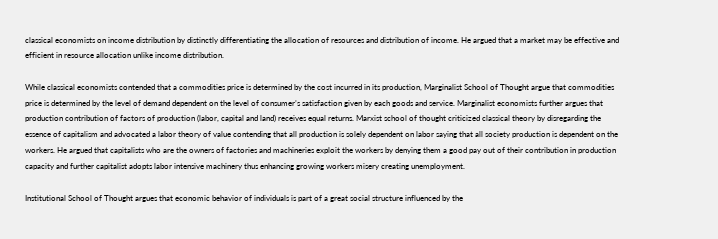classical economists on income distribution by distinctly differentiating the allocation of resources and distribution of income. He argued that a market may be effective and efficient in resource allocation unlike income distribution.

While classical economists contended that a commodities price is determined by the cost incurred in its production, Marginalist School of Thought argue that commodities price is determined by the level of demand dependent on the level of consumer’s satisfaction given by each goods and service. Marginalist economists further argues that production contribution of factors of production (labor, capital and land) receives equal returns. Marxist school of thought criticized classical theory by disregarding the essence of capitalism and advocated a labor theory of value contending that all production is solely dependent on labor saying that all society production is dependent on the workers. He argued that capitalists who are the owners of factories and machineries exploit the workers by denying them a good pay out of their contribution in production capacity and further capitalist adopts labor intensive machinery thus enhancing growing workers misery creating unemployment.

Institutional School of Thought argues that economic behavior of individuals is part of a great social structure influenced by the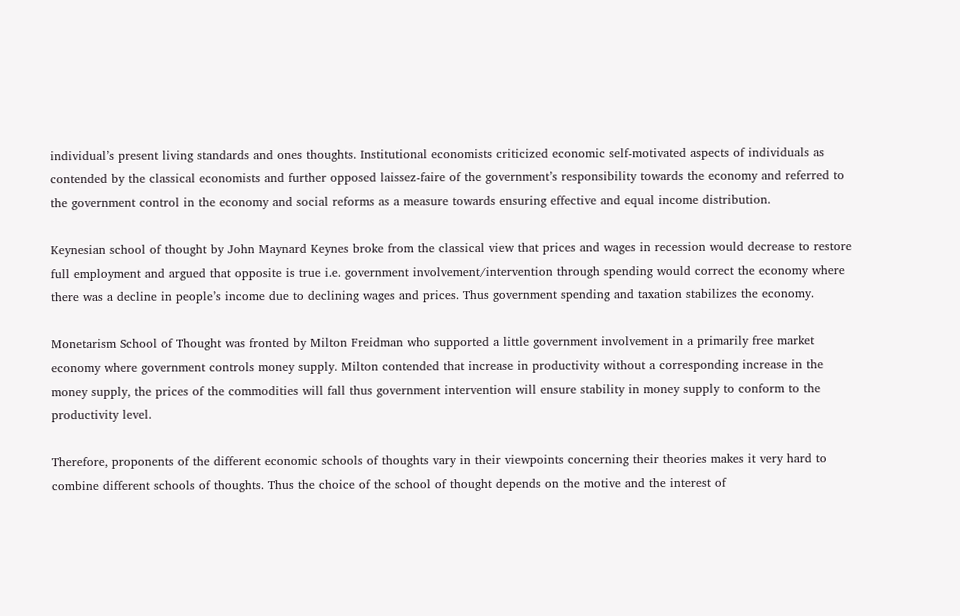individual’s present living standards and ones thoughts. Institutional economists criticized economic self-motivated aspects of individuals as contended by the classical economists and further opposed laissez-faire of the government’s responsibility towards the economy and referred to the government control in the economy and social reforms as a measure towards ensuring effective and equal income distribution.

Keynesian school of thought by John Maynard Keynes broke from the classical view that prices and wages in recession would decrease to restore full employment and argued that opposite is true i.e. government involvement/intervention through spending would correct the economy where there was a decline in people’s income due to declining wages and prices. Thus government spending and taxation stabilizes the economy.

Monetarism School of Thought was fronted by Milton Freidman who supported a little government involvement in a primarily free market economy where government controls money supply. Milton contended that increase in productivity without a corresponding increase in the money supply, the prices of the commodities will fall thus government intervention will ensure stability in money supply to conform to the productivity level.

Therefore, proponents of the different economic schools of thoughts vary in their viewpoints concerning their theories makes it very hard to combine different schools of thoughts. Thus the choice of the school of thought depends on the motive and the interest of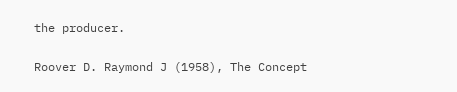the producer.


Roover D. Raymond J (1958), The Concept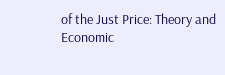of the Just Price: Theory and Economic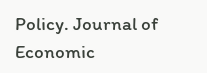Policy. Journal of Economic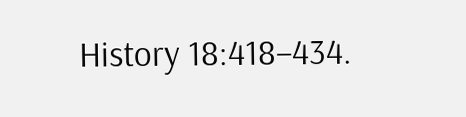History 18:418–434.